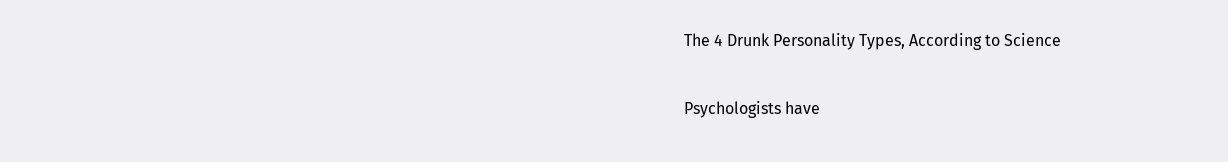The 4 Drunk Personality Types, According to Science

Psychologists have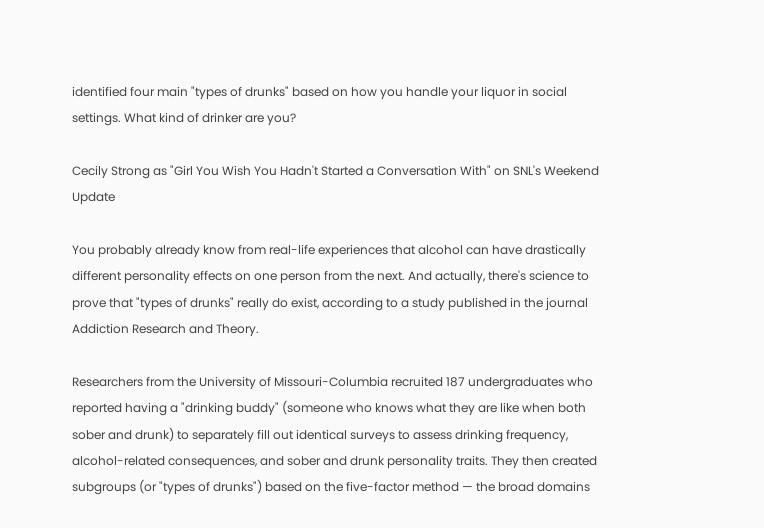identified four main "types of drunks" based on how you handle your liquor in social settings. What kind of drinker are you?

Cecily Strong as "Girl You Wish You Hadn't Started a Conversation With" on SNL's Weekend Update

You probably already know from real-life experiences that alcohol can have drastically different personality effects on one person from the next. And actually, there's science to prove that "types of drunks" really do exist, according to a study published in the journal Addiction Research and Theory.

Researchers from the University of Missouri-Columbia recruited 187 undergraduates who reported having a "drinking buddy" (someone who knows what they are like when both sober and drunk) to separately fill out identical surveys to assess drinking frequency, alcohol-related consequences, and sober and drunk personality traits. They then created subgroups (or "types of drunks") based on the five-factor method — the broad domains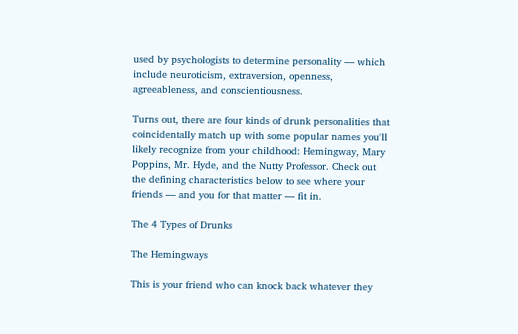used by psychologists to determine personality — which include neuroticism, extraversion, openness, agreeableness, and conscientiousness.

Turns out, there are four kinds of drunk personalities that coincidentally match up with some popular names you'll likely recognize from your childhood: Hemingway, Mary Poppins, Mr. Hyde, and the Nutty Professor. Check out the defining characteristics below to see where your friends — and you for that matter — fit in.

The 4 Types of Drunks

The Hemingways

This is your friend who can knock back whatever they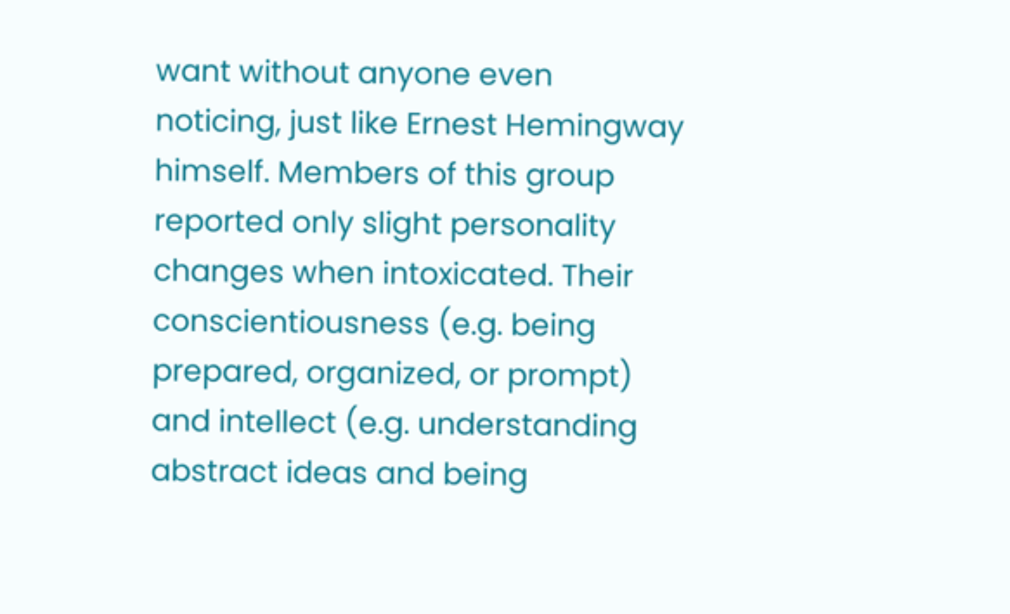want without anyone even noticing, just like Ernest Hemingway himself. Members of this group reported only slight personality changes when intoxicated. Their conscientiousness (e.g. being prepared, organized, or prompt) and intellect (e.g. understanding abstract ideas and being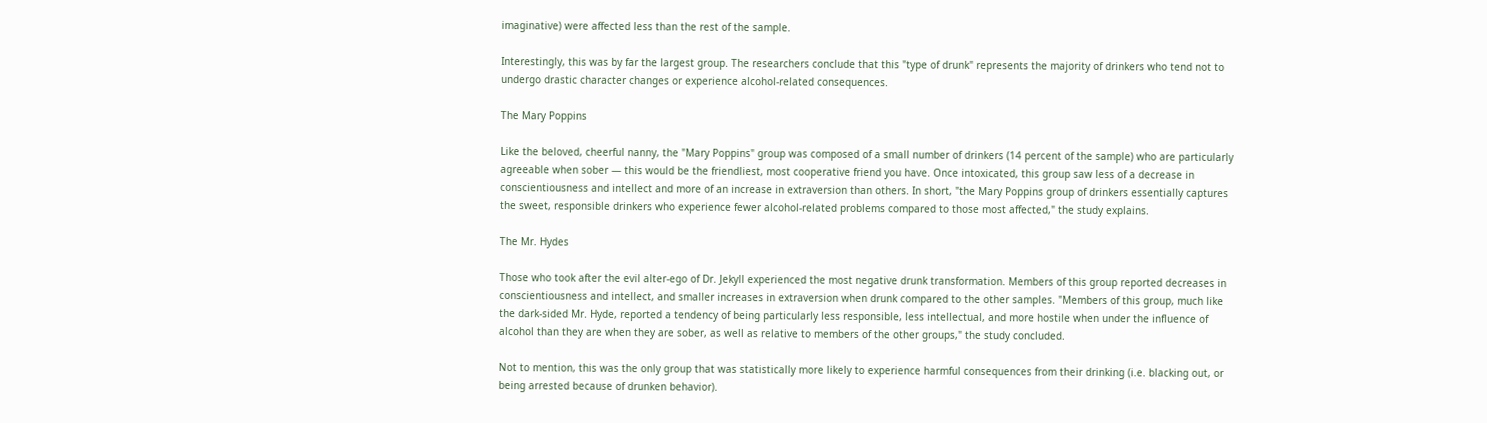imaginative) were affected less than the rest of the sample.

Interestingly, this was by far the largest group. The researchers conclude that this "type of drunk" represents the majority of drinkers who tend not to undergo drastic character changes or experience alcohol-related consequences.

The Mary Poppins

Like the beloved, cheerful nanny, the "Mary Poppins" group was composed of a small number of drinkers (14 percent of the sample) who are particularly agreeable when sober — this would be the friendliest, most cooperative friend you have. Once intoxicated, this group saw less of a decrease in conscientiousness and intellect and more of an increase in extraversion than others. In short, "the Mary Poppins group of drinkers essentially captures the sweet, responsible drinkers who experience fewer alcohol-related problems compared to those most affected," the study explains.

The Mr. Hydes

Those who took after the evil alter-ego of Dr. Jekyll experienced the most negative drunk transformation. Members of this group reported decreases in conscientiousness and intellect, and smaller increases in extraversion when drunk compared to the other samples. "Members of this group, much like the dark-sided Mr. Hyde, reported a tendency of being particularly less responsible, less intellectual, and more hostile when under the influence of alcohol than they are when they are sober, as well as relative to members of the other groups," the study concluded.

Not to mention, this was the only group that was statistically more likely to experience harmful consequences from their drinking (i.e. blacking out, or being arrested because of drunken behavior).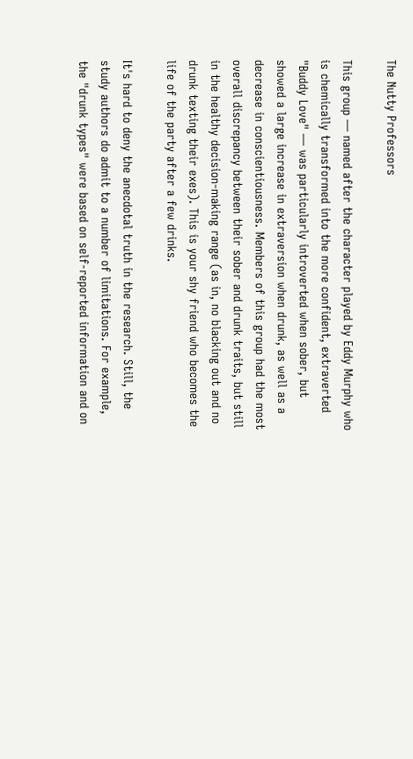The Nutty Professors

This group — named after the character played by Eddy Murphy who is chemically transformed into the more confident, extraverted "Buddy Love" — was particularly introverted when sober, but showed a large increase in extraversion when drunk, as well as a decrease in conscientiousness. Members of this group had the most overall discrepancy between their sober and drunk traits, but still in the healthy decision-making range (as in, no blacking out and no drunk texting their exes). This is your shy friend who becomes the life of the party after a few drinks.

It's hard to deny the anecdotal truth in the research. Still, the study authors do admit to a number of limitations. For example, the "drunk types" were based on self-reported information and on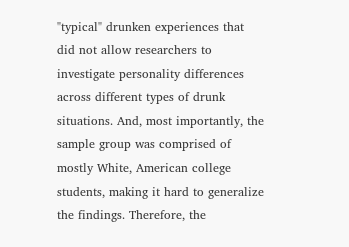"typical" drunken experiences that did not allow researchers to investigate personality differences across different types of drunk situations. And, most importantly, the sample group was comprised of mostly White, American college students, making it hard to generalize the findings. Therefore, the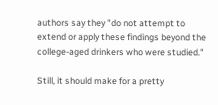authors say they "do not attempt to extend or apply these findings beyond the college-aged drinkers who were studied."

Still, it should make for a pretty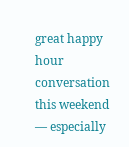great happy hour conversation this weekend — especially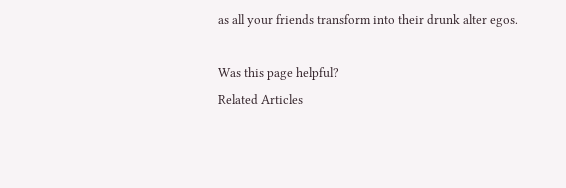as all your friends transform into their drunk alter egos.

Was this page helpful?
Related Articles